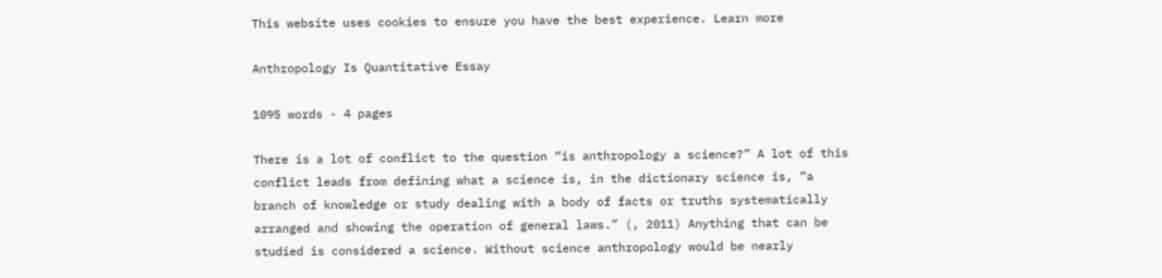This website uses cookies to ensure you have the best experience. Learn more

Anthropology Is Quantitative Essay

1095 words - 4 pages

There is a lot of conflict to the question “is anthropology a science?” A lot of this conflict leads from defining what a science is, in the dictionary science is, “a branch of knowledge or study dealing with a body of facts or truths systematically arranged and showing the operation of general laws.” (, 2011) Anything that can be studied is considered a science. Without science anthropology would be nearly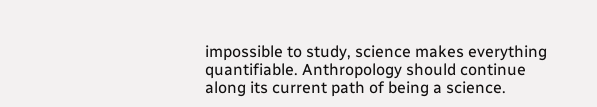impossible to study, science makes everything quantifiable. Anthropology should continue along its current path of being a science.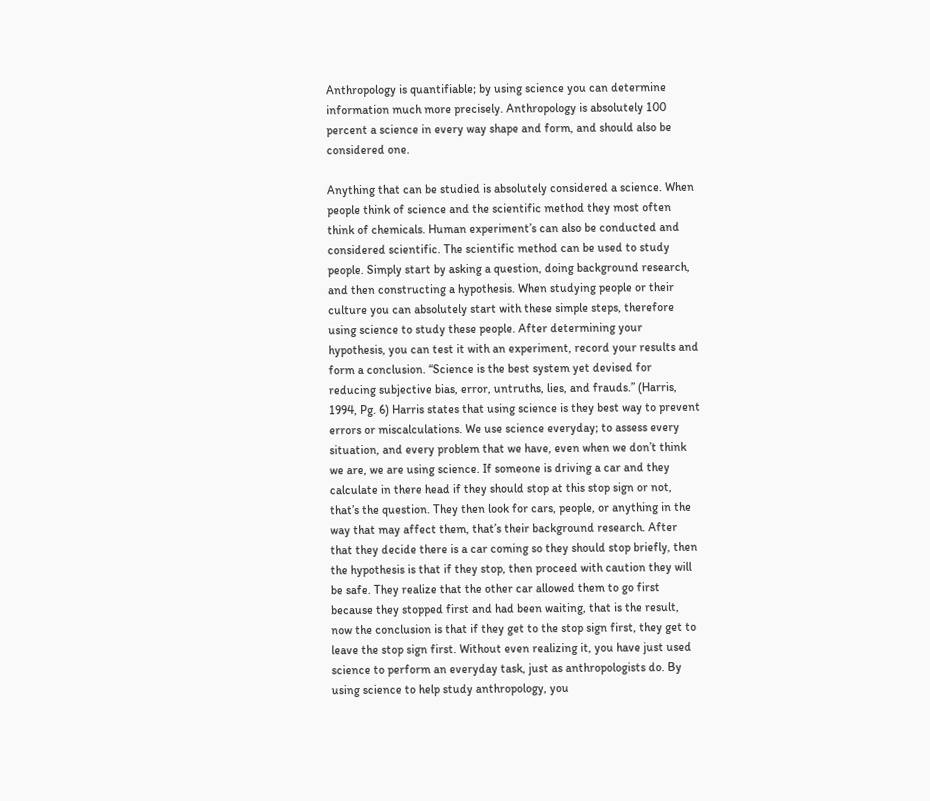Anthropology is quantifiable; by using science you can determine information much more precisely. Anthropology is absolutely 100 percent a science in every way shape and form, and should also be considered one.

Anything that can be studied is absolutely considered a science. When people think of science and the scientific method they most often think of chemicals. Human experiment’s can also be conducted and considered scientific. The scientific method can be used to study people. Simply start by asking a question, doing background research, and then constructing a hypothesis. When studying people or their culture you can absolutely start with these simple steps, therefore using science to study these people. After determining your hypothesis, you can test it with an experiment, record your results and form a conclusion. “Science is the best system yet devised for reducing subjective bias, error, untruths, lies, and frauds.” (Harris, 1994, Pg. 6) Harris states that using science is they best way to prevent errors or miscalculations. We use science everyday; to assess every situation, and every problem that we have, even when we don’t think we are, we are using science. If someone is driving a car and they calculate in there head if they should stop at this stop sign or not, that’s the question. They then look for cars, people, or anything in the way that may affect them, that’s their background research. After that they decide there is a car coming so they should stop briefly, then the hypothesis is that if they stop, then proceed with caution they will be safe. They realize that the other car allowed them to go first because they stopped first and had been waiting, that is the result, now the conclusion is that if they get to the stop sign first, they get to leave the stop sign first. Without even realizing it, you have just used science to perform an everyday task, just as anthropologists do. By using science to help study anthropology, you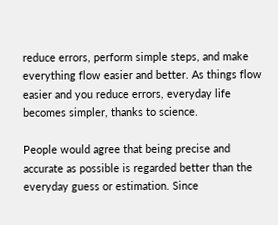reduce errors, perform simple steps, and make everything flow easier and better. As things flow easier and you reduce errors, everyday life becomes simpler, thanks to science.

People would agree that being precise and accurate as possible is regarded better than the everyday guess or estimation. Since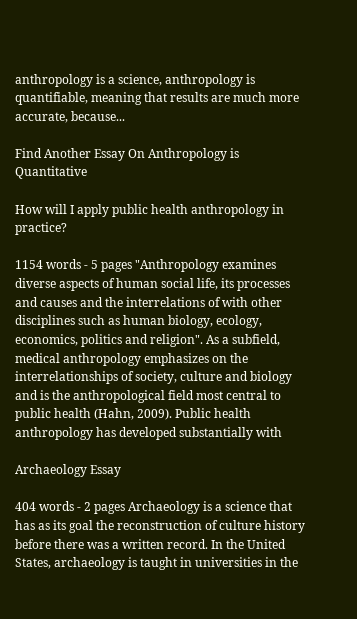anthropology is a science, anthropology is quantifiable, meaning that results are much more accurate, because...

Find Another Essay On Anthropology is Quantitative

How will I apply public health anthropology in practice?

1154 words - 5 pages "Anthropology examines diverse aspects of human social life, its processes and causes and the interrelations of with other disciplines such as human biology, ecology, economics, politics and religion". As a subfield, medical anthropology emphasizes on the interrelationships of society, culture and biology and is the anthropological field most central to public health (Hahn, 2009). Public health anthropology has developed substantially with

Archaeology Essay

404 words - 2 pages Archaeology is a science that has as its goal the reconstruction of culture history before there was a written record. In the United States, archaeology is taught in universities in the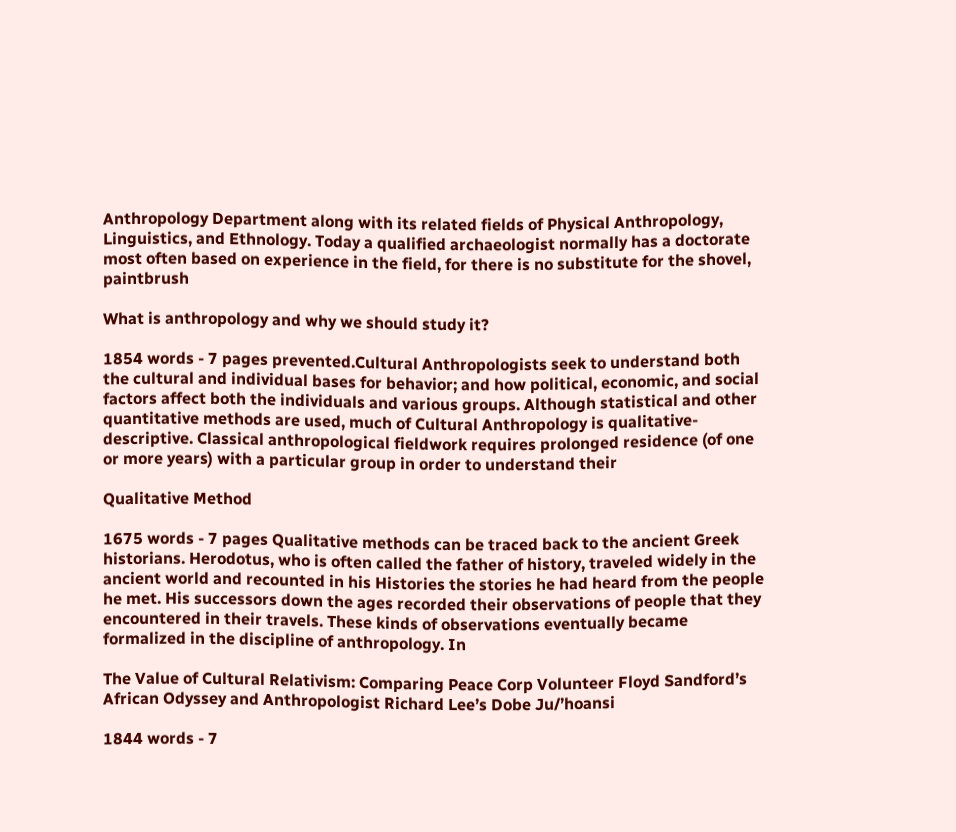Anthropology Department along with its related fields of Physical Anthropology, Linguistics, and Ethnology. Today a qualified archaeologist normally has a doctorate most often based on experience in the field, for there is no substitute for the shovel, paintbrush

What is anthropology and why we should study it?

1854 words - 7 pages prevented.Cultural Anthropologists seek to understand both the cultural and individual bases for behavior; and how political, economic, and social factors affect both the individuals and various groups. Although statistical and other quantitative methods are used, much of Cultural Anthropology is qualitative-descriptive. Classical anthropological fieldwork requires prolonged residence (of one or more years) with a particular group in order to understand their

Qualitative Method

1675 words - 7 pages Qualitative methods can be traced back to the ancient Greek historians. Herodotus, who is often called the father of history, traveled widely in the ancient world and recounted in his Histories the stories he had heard from the people he met. His successors down the ages recorded their observations of people that they encountered in their travels. These kinds of observations eventually became formalized in the discipline of anthropology. In

The Value of Cultural Relativism: Comparing Peace Corp Volunteer Floyd Sandford’s African Odyssey and Anthropologist Richard Lee’s Dobe Ju/’hoansi

1844 words - 7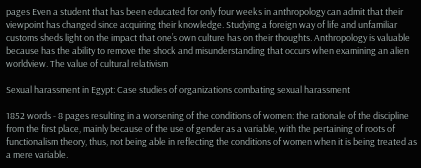pages Even a student that has been educated for only four weeks in anthropology can admit that their viewpoint has changed since acquiring their knowledge. Studying a foreign way of life and unfamiliar customs sheds light on the impact that one’s own culture has on their thoughts. Anthropology is valuable because has the ability to remove the shock and misunderstanding that occurs when examining an alien worldview. The value of cultural relativism

Sexual harassment in Egypt: Case studies of organizations combating sexual harassment

1852 words - 8 pages resulting in a worsening of the conditions of women: the rationale of the discipline from the first place, mainly because of the use of gender as a variable, with the pertaining of roots of functionalism theory, thus, not being able in reflecting the conditions of women when it is being treated as a mere variable.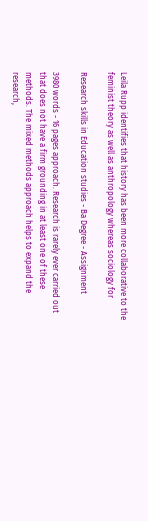Leila Rupp identifies that history has been more collaborative to the feminist theory as well as anthropology whereas sociology for

Research skills in Education studies - Ba Degree - Assignment

3980 words - 16 pages approach. Research is rarely ever carried out that does not have a firm grounding in at least one of these methods. The mixed methods approach helps to expand the research,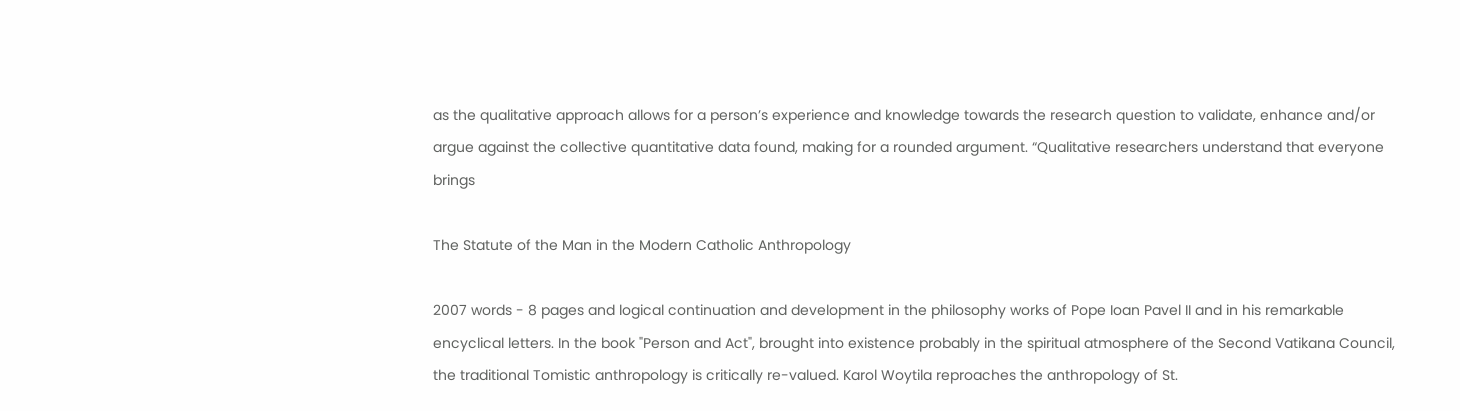as the qualitative approach allows for a person’s experience and knowledge towards the research question to validate, enhance and/or argue against the collective quantitative data found, making for a rounded argument. “Qualitative researchers understand that everyone brings

The Statute of the Man in the Modern Catholic Anthropology

2007 words - 8 pages and logical continuation and development in the philosophy works of Pope Ioan Pavel II and in his remarkable encyclical letters. In the book "Person and Act", brought into existence probably in the spiritual atmosphere of the Second Vatikana Council, the traditional Tomistic anthropology is critically re-valued. Karol Woytila reproaches the anthropology of St.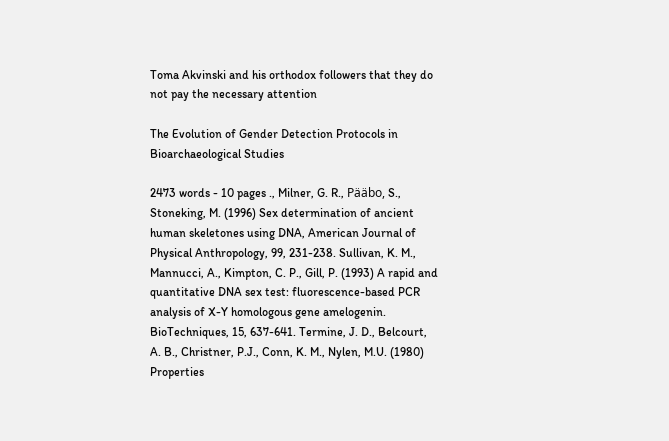Toma Akvinski and his orthodox followers that they do not pay the necessary attention

The Evolution of Gender Detection Protocols in Bioarchaeological Studies

2473 words - 10 pages ., Milner, G. R., Pääbo, S., Stoneking, M. (1996) Sex determination of ancient human skeletones using DNA, American Journal of Physical Anthropology, 99, 231-238. Sullivan, K. M., Mannucci, A., Kimpton, C. P., Gill, P. (1993) A rapid and quantitative DNA sex test: fluorescence-based PCR analysis of X-Y homologous gene amelogenin. BioTechniques, 15, 637-641. Termine, J. D., Belcourt, A. B., Christner, P.J., Conn, K. M., Nylen, M.U. (1980) Properties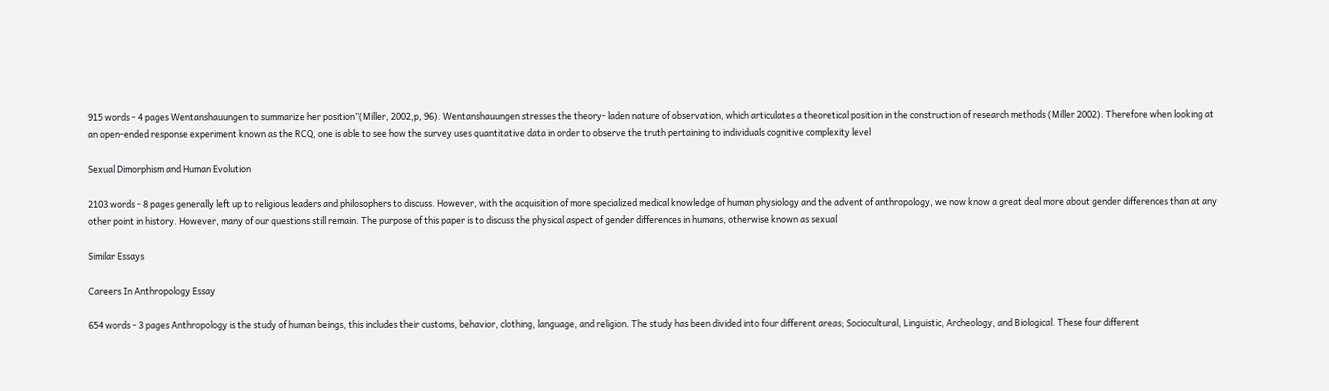915 words - 4 pages Wentanshauungen to summarize her position”(Miller, 2002,p, 96). Wentanshauungen stresses the theory- laden nature of observation, which articulates a theoretical position in the construction of research methods (Miller 2002). Therefore when looking at an open-ended response experiment known as the RCQ, one is able to see how the survey uses quantitative data in order to observe the truth pertaining to individuals cognitive complexity level

Sexual Dimorphism and Human Evolution

2103 words - 8 pages generally left up to religious leaders and philosophers to discuss. However, with the acquisition of more specialized medical knowledge of human physiology and the advent of anthropology, we now know a great deal more about gender differences than at any other point in history. However, many of our questions still remain. The purpose of this paper is to discuss the physical aspect of gender differences in humans, otherwise known as sexual

Similar Essays

Careers In Anthropology Essay

654 words - 3 pages Anthropology is the study of human beings, this includes their customs, behavior, clothing, language, and religion. The study has been divided into four different areas; Sociocultural, Linguistic, Archeology, and Biological. These four different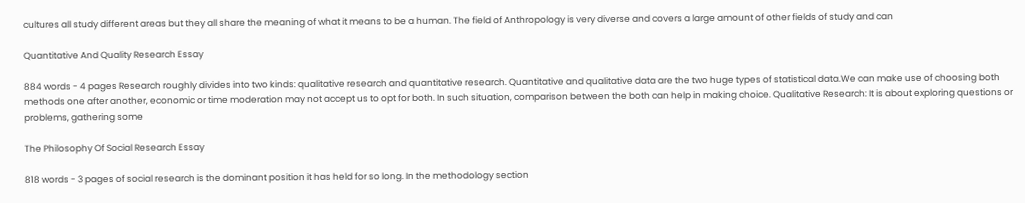cultures all study different areas but they all share the meaning of what it means to be a human. The field of Anthropology is very diverse and covers a large amount of other fields of study and can

Quantitative And Quality Research Essay

884 words - 4 pages Research roughly divides into two kinds: qualitative research and quantitative research. Quantitative and qualitative data are the two huge types of statistical data.We can make use of choosing both methods one after another, economic or time moderation may not accept us to opt for both. In such situation, comparison between the both can help in making choice. Qualitative Research: It is about exploring questions or problems, gathering some

The Philosophy Of Social Research Essay

818 words - 3 pages of social research is the dominant position it has held for so long. In the methodology section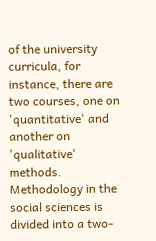of the university curricula, for instance, there are two courses, one on 'quantitative' and another on 'qualitative' methods. Methodology in the social sciences is divided into a two-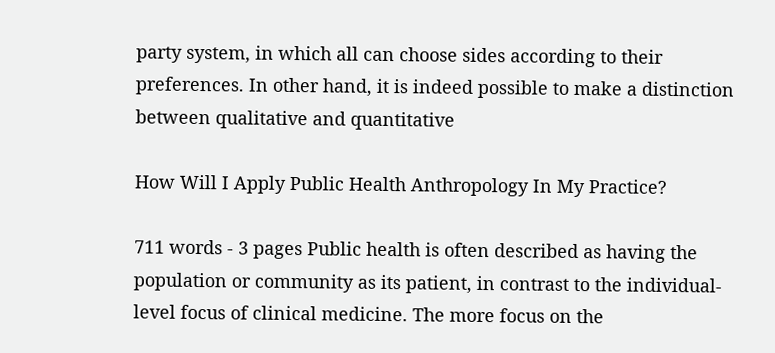party system, in which all can choose sides according to their preferences. In other hand, it is indeed possible to make a distinction between qualitative and quantitative

How Will I Apply Public Health Anthropology In My Practice?

711 words - 3 pages Public health is often described as having the population or community as its patient, in contrast to the individual-level focus of clinical medicine. The more focus on the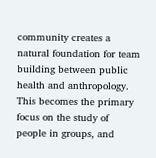community creates a natural foundation for team building between public health and anthropology. This becomes the primary focus on the study of people in groups, and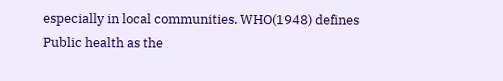especially in local communities. WHO(1948) defines Public health as the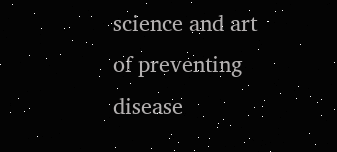science and art of preventing disease